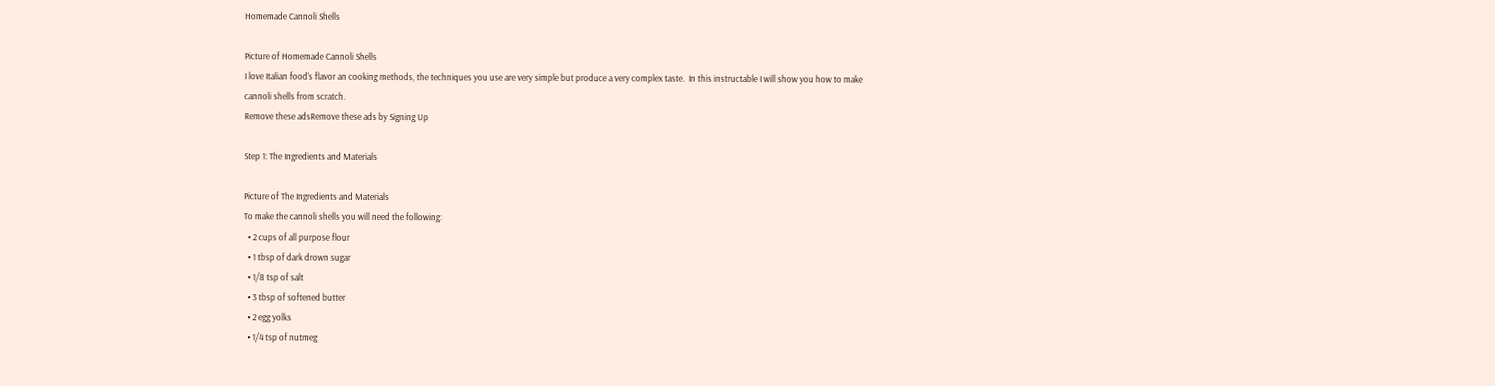Homemade Cannoli Shells

Picture of Homemade Cannoli Shells
I love Italian food's flavor an cooking methods, the techniques you use are very simple but produce a very complex taste.  In this instructable I will show you how to make cannoli shells from scratch.
Remove these adsRemove these ads by Signing Up

Step 1: The Ingredients and Materials

Picture of The Ingredients and Materials
To make the cannoli shells you will need the following:
  • 2 cups of all purpose flour
  • 1 tbsp of dark drown sugar
  • 1/8 tsp of salt
  • 3 tbsp of softened butter
  • 2 egg yolks
  • 1/4 tsp of nutmeg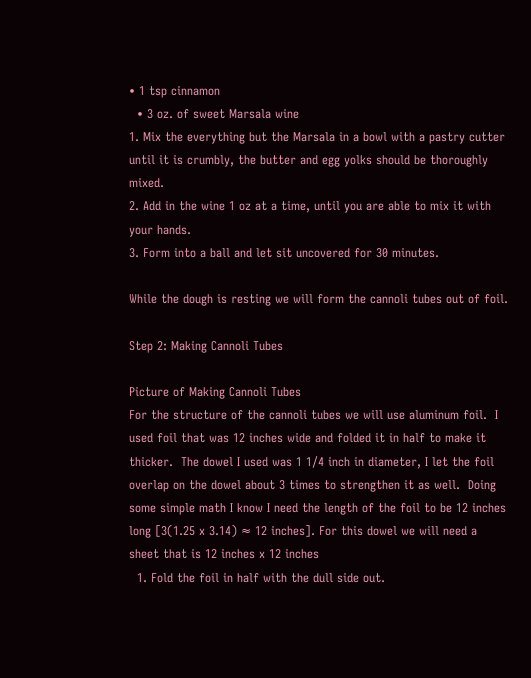• 1 tsp cinnamon
  • 3 oz. of sweet Marsala wine
1. Mix the everything but the Marsala in a bowl with a pastry cutter until it is crumbly, the butter and egg yolks should be thoroughly mixed.
2. Add in the wine 1 oz at a time, until you are able to mix it with your hands.
3. Form into a ball and let sit uncovered for 30 minutes.

While the dough is resting we will form the cannoli tubes out of foil.

Step 2: Making Cannoli Tubes

Picture of Making Cannoli Tubes
For the structure of the cannoli tubes we will use aluminum foil.  I used foil that was 12 inches wide and folded it in half to make it thicker.  The dowel I used was 1 1/4 inch in diameter, I let the foil overlap on the dowel about 3 times to strengthen it as well.  Doing some simple math I know I need the length of the foil to be 12 inches long [3(1.25 x 3.14) ≈ 12 inches]. For this dowel we will need a sheet that is 12 inches x 12 inches
  1. Fold the foil in half with the dull side out.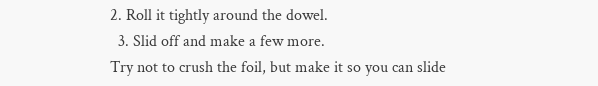2. Roll it tightly around the dowel.
  3. Slid off and make a few more.
Try not to crush the foil, but make it so you can slide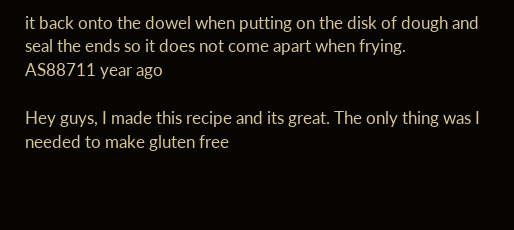it back onto the dowel when putting on the disk of dough and seal the ends so it does not come apart when frying.
AS88711 year ago

Hey guys, I made this recipe and its great. The only thing was I needed to make gluten free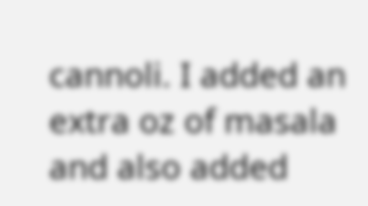cannoli. I added an extra oz of masala and also added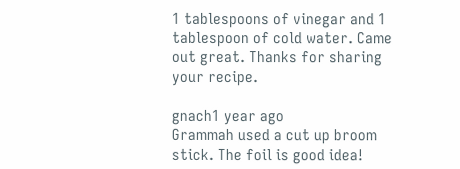1 tablespoons of vinegar and 1 tablespoon of cold water. Came out great. Thanks for sharing your recipe.

gnach1 year ago
Grammah used a cut up broom stick. The foil is good idea!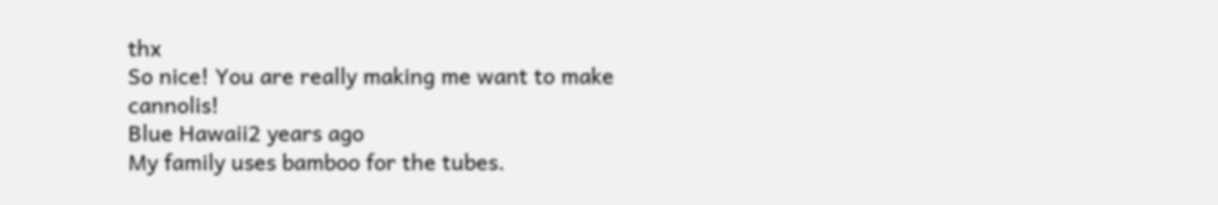thx
So nice! You are really making me want to make cannolis!
Blue Hawaii2 years ago
My family uses bamboo for the tubes.